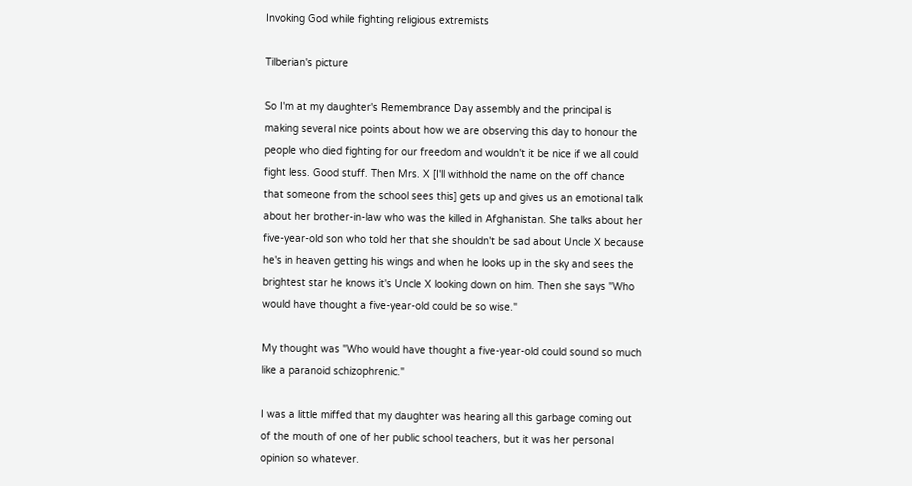Invoking God while fighting religious extremists

Tilberian's picture

So I'm at my daughter's Remembrance Day assembly and the principal is making several nice points about how we are observing this day to honour the people who died fighting for our freedom and wouldn't it be nice if we all could fight less. Good stuff. Then Mrs. X [I'll withhold the name on the off chance that someone from the school sees this] gets up and gives us an emotional talk about her brother-in-law who was the killed in Afghanistan. She talks about her five-year-old son who told her that she shouldn't be sad about Uncle X because he's in heaven getting his wings and when he looks up in the sky and sees the brightest star he knows it's Uncle X looking down on him. Then she says "Who would have thought a five-year-old could be so wise."

My thought was "Who would have thought a five-year-old could sound so much like a paranoid schizophrenic."

I was a little miffed that my daughter was hearing all this garbage coming out of the mouth of one of her public school teachers, but it was her personal opinion so whatever.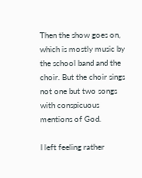Then the show goes on, which is mostly music by the school band and the choir. But the choir sings not one but two songs with conspicuous mentions of God.

I left feeling rather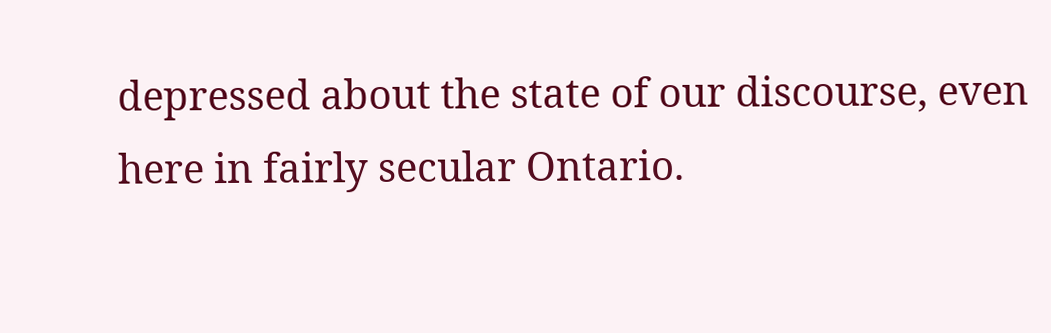depressed about the state of our discourse, even here in fairly secular Ontario.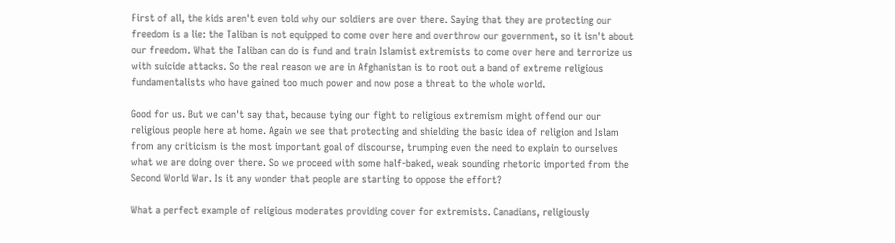First of all, the kids aren't even told why our soldiers are over there. Saying that they are protecting our freedom is a lie: the Taliban is not equipped to come over here and overthrow our government, so it isn't about our freedom. What the Taliban can do is fund and train Islamist extremists to come over here and terrorize us with suicide attacks. So the real reason we are in Afghanistan is to root out a band of extreme religious fundamentalists who have gained too much power and now pose a threat to the whole world.

Good for us. But we can't say that, because tying our fight to religious extremism might offend our our religious people here at home. Again we see that protecting and shielding the basic idea of religion and Islam from any criticism is the most important goal of discourse, trumping even the need to explain to ourselves what we are doing over there. So we proceed with some half-baked, weak sounding rhetoric imported from the Second World War. Is it any wonder that people are starting to oppose the effort?

What a perfect example of religious moderates providing cover for extremists. Canadians, religiously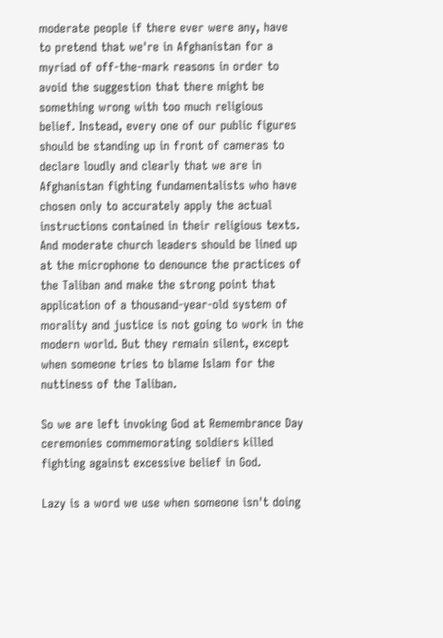moderate people if there ever were any, have to pretend that we're in Afghanistan for a myriad of off-the-mark reasons in order to avoid the suggestion that there might be something wrong with too much religious belief. Instead, every one of our public figures should be standing up in front of cameras to declare loudly and clearly that we are in Afghanistan fighting fundamentalists who have chosen only to accurately apply the actual instructions contained in their religious texts. And moderate church leaders should be lined up at the microphone to denounce the practices of the Taliban and make the strong point that application of a thousand-year-old system of morality and justice is not going to work in the modern world. But they remain silent, except when someone tries to blame Islam for the nuttiness of the Taliban.

So we are left invoking God at Remembrance Day ceremonies commemorating soldiers killed fighting against excessive belief in God.

Lazy is a word we use when someone isn't doing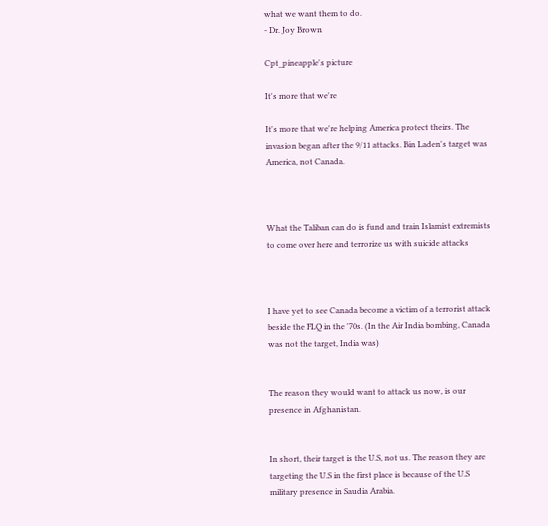what we want them to do.
- Dr. Joy Brown

Cpt_pineapple's picture

It's more that we're

It's more that we're helping America protect theirs. The invasion began after the 9/11 attacks. Bin Laden's target was America, not Canada.



What the Taliban can do is fund and train Islamist extremists to come over here and terrorize us with suicide attacks



I have yet to see Canada become a victim of a terrorist attack beside the FLQ in the '70s. (In the Air India bombing, Canada was not the target, India was)


The reason they would want to attack us now, is our presence in Afghanistan.


In short, their target is the U.S, not us. The reason they are targeting the U.S in the first place is because of the U.S military presence in Saudia Arabia.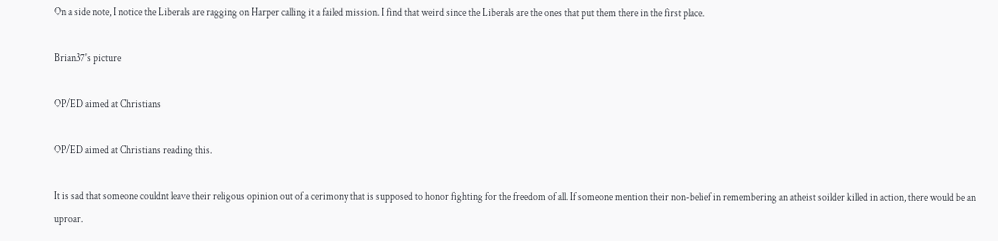On a side note, I notice the Liberals are ragging on Harper calling it a failed mission. I find that weird since the Liberals are the ones that put them there in the first place.

Brian37's picture

OP/ED aimed at Christians

OP/ED aimed at Christians reading this.

It is sad that someone couldnt leave their religous opinion out of a cerimony that is supposed to honor fighting for the freedom of all. If someone mention their non-belief in remembering an atheist soilder killed in action, there would be an uproar.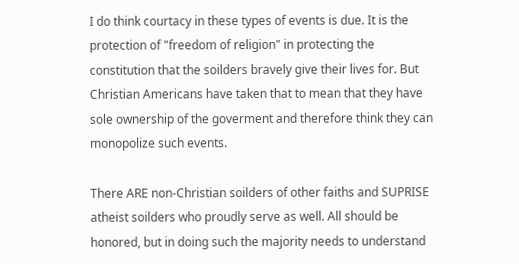I do think courtacy in these types of events is due. It is the protection of "freedom of religion" in protecting the constitution that the soilders bravely give their lives for. But Christian Americans have taken that to mean that they have sole ownership of the goverment and therefore think they can monopolize such events.

There ARE non-Christian soilders of other faiths and SUPRISE atheist soilders who proudly serve as well. All should be honored, but in doing such the majority needs to understand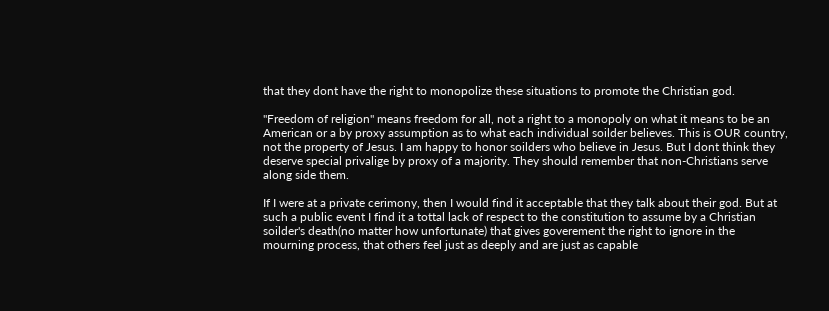that they dont have the right to monopolize these situations to promote the Christian god.

"Freedom of religion" means freedom for all, not a right to a monopoly on what it means to be an American or a by proxy assumption as to what each individual soilder believes. This is OUR country, not the property of Jesus. I am happy to honor soilders who believe in Jesus. But I dont think they deserve special privalige by proxy of a majority. They should remember that non-Christians serve along side them.

If I were at a private cerimony, then I would find it acceptable that they talk about their god. But at such a public event I find it a tottal lack of respect to the constitution to assume by a Christian soilder's death(no matter how unfortunate) that gives goverement the right to ignore in the mourning process, that others feel just as deeply and are just as capable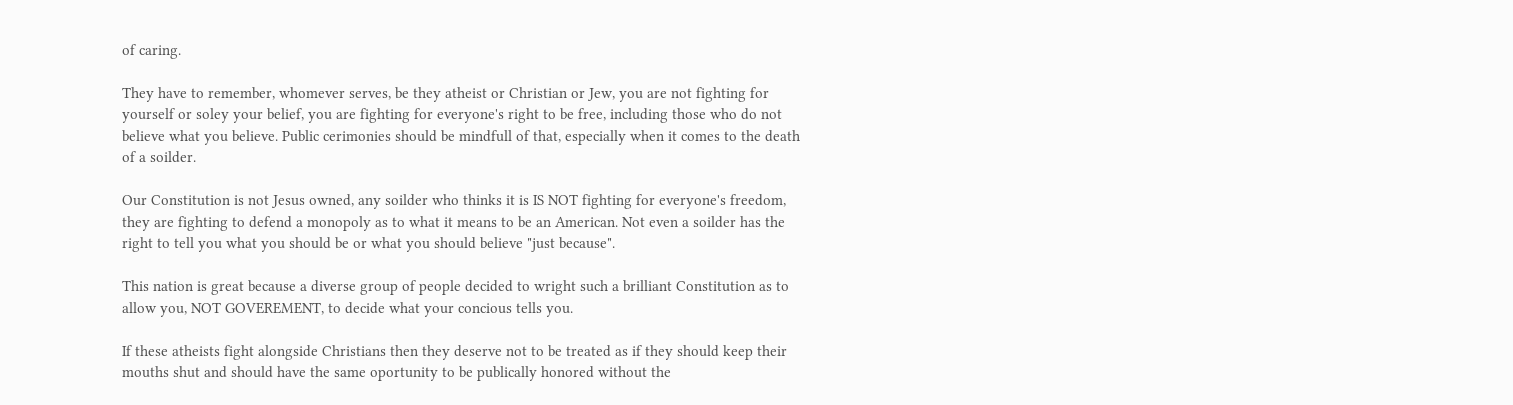of caring.

They have to remember, whomever serves, be they atheist or Christian or Jew, you are not fighting for yourself or soley your belief, you are fighting for everyone's right to be free, including those who do not believe what you believe. Public cerimonies should be mindfull of that, especially when it comes to the death of a soilder.

Our Constitution is not Jesus owned, any soilder who thinks it is IS NOT fighting for everyone's freedom, they are fighting to defend a monopoly as to what it means to be an American. Not even a soilder has the right to tell you what you should be or what you should believe "just because".

This nation is great because a diverse group of people decided to wright such a brilliant Constitution as to allow you, NOT GOVEREMENT, to decide what your concious tells you.

If these atheists fight alongside Christians then they deserve not to be treated as if they should keep their mouths shut and should have the same oportunity to be publically honored without the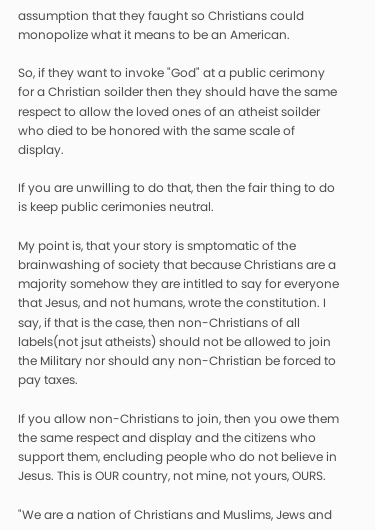assumption that they faught so Christians could monopolize what it means to be an American.

So, if they want to invoke "God" at a public cerimony for a Christian soilder then they should have the same respect to allow the loved ones of an atheist soilder who died to be honored with the same scale of display.

If you are unwilling to do that, then the fair thing to do is keep public cerimonies neutral.

My point is, that your story is smptomatic of the brainwashing of society that because Christians are a majority somehow they are intitled to say for everyone that Jesus, and not humans, wrote the constitution. I say, if that is the case, then non-Christians of all labels(not jsut atheists) should not be allowed to join the Military nor should any non-Christian be forced to pay taxes.

If you allow non-Christians to join, then you owe them the same respect and display and the citizens who support them, encluding people who do not believe in Jesus. This is OUR country, not mine, not yours, OURS.

"We are a nation of Christians and Muslims, Jews and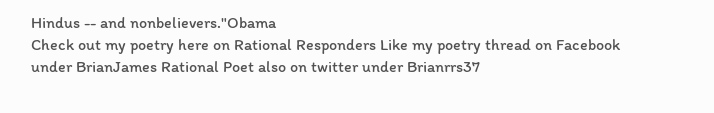Hindus -- and nonbelievers."Obama
Check out my poetry here on Rational Responders Like my poetry thread on Facebook under BrianJames Rational Poet also on twitter under Brianrrs37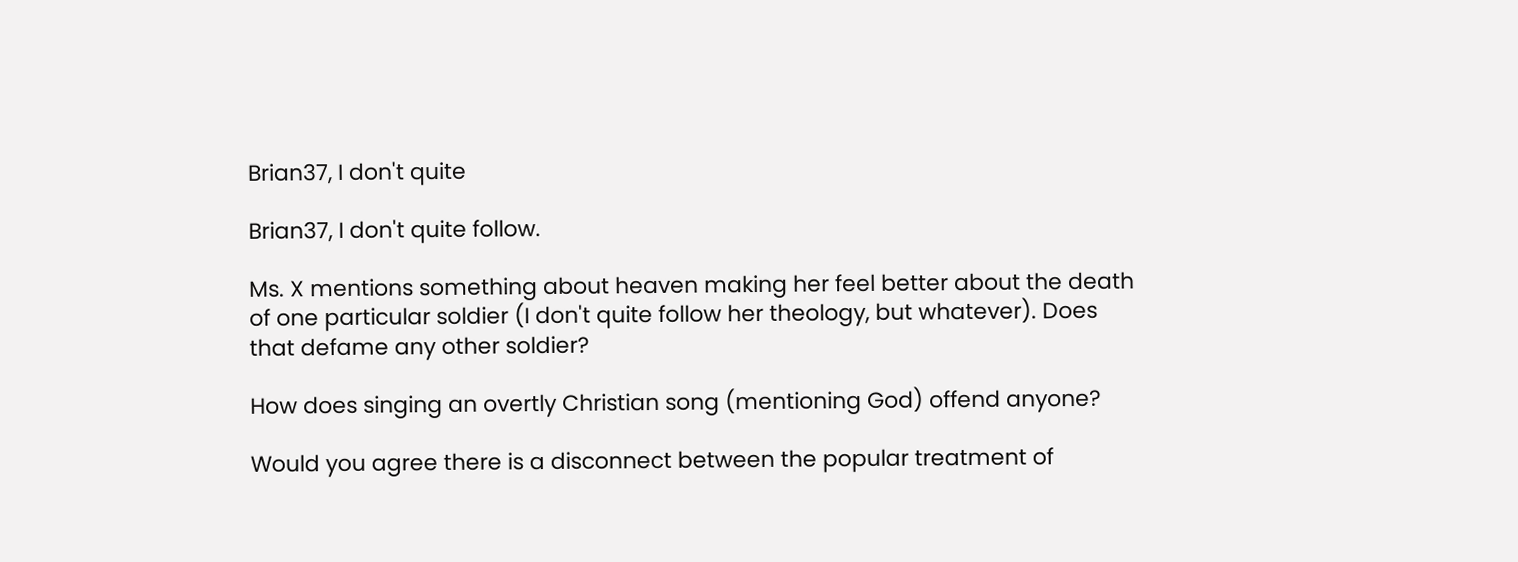Brian37, I don't quite

Brian37, I don't quite follow.

Ms. X mentions something about heaven making her feel better about the death of one particular soldier (I don't quite follow her theology, but whatever). Does that defame any other soldier?

How does singing an overtly Christian song (mentioning God) offend anyone?

Would you agree there is a disconnect between the popular treatment of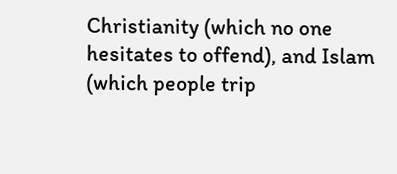Christianity (which no one hesitates to offend), and Islam (which people trip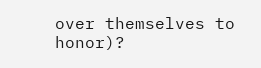over themselves to honor)?